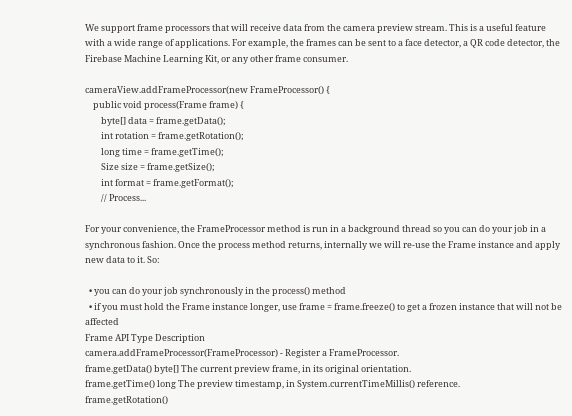We support frame processors that will receive data from the camera preview stream. This is a useful feature with a wide range of applications. For example, the frames can be sent to a face detector, a QR code detector, the Firebase Machine Learning Kit, or any other frame consumer.

cameraView.addFrameProcessor(new FrameProcessor() {
    public void process(Frame frame) {
        byte[] data = frame.getData();
        int rotation = frame.getRotation();
        long time = frame.getTime();
        Size size = frame.getSize();
        int format = frame.getFormat();
        // Process...

For your convenience, the FrameProcessor method is run in a background thread so you can do your job in a synchronous fashion. Once the process method returns, internally we will re-use the Frame instance and apply new data to it. So:

  • you can do your job synchronously in the process() method
  • if you must hold the Frame instance longer, use frame = frame.freeze() to get a frozen instance that will not be affected
Frame API Type Description
camera.addFrameProcessor(FrameProcessor) - Register a FrameProcessor.
frame.getData() byte[] The current preview frame, in its original orientation.
frame.getTime() long The preview timestamp, in System.currentTimeMillis() reference.
frame.getRotation()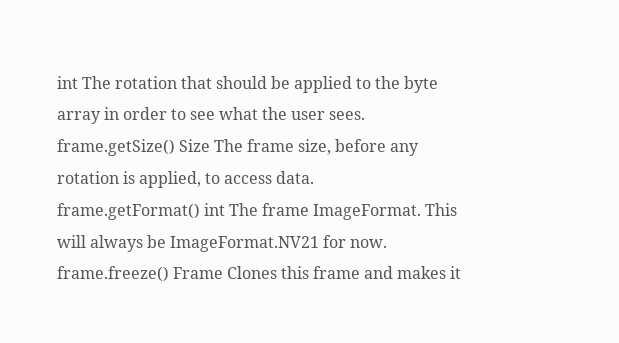int The rotation that should be applied to the byte array in order to see what the user sees.
frame.getSize() Size The frame size, before any rotation is applied, to access data.
frame.getFormat() int The frame ImageFormat. This will always be ImageFormat.NV21 for now.
frame.freeze() Frame Clones this frame and makes it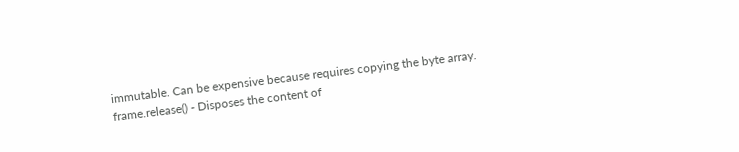immutable. Can be expensive because requires copying the byte array.
frame.release() - Disposes the content of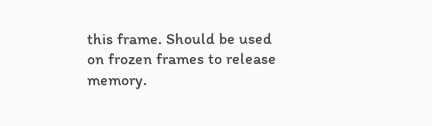this frame. Should be used on frozen frames to release memory.